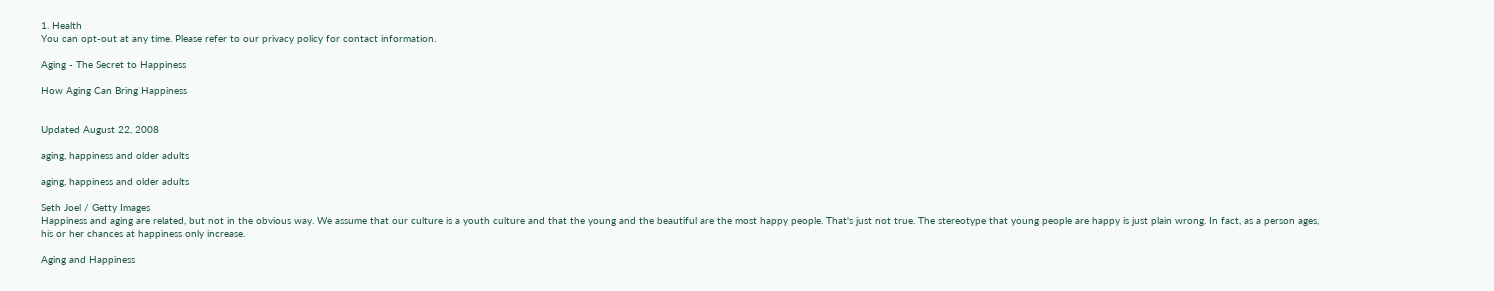1. Health
You can opt-out at any time. Please refer to our privacy policy for contact information.

Aging - The Secret to Happiness

How Aging Can Bring Happiness


Updated August 22, 2008

aging, happiness and older adults

aging, happiness and older adults

Seth Joel / Getty Images
Happiness and aging are related, but not in the obvious way. We assume that our culture is a youth culture and that the young and the beautiful are the most happy people. That's just not true. The stereotype that young people are happy is just plain wrong. In fact, as a person ages, his or her chances at happiness only increase.

Aging and Happiness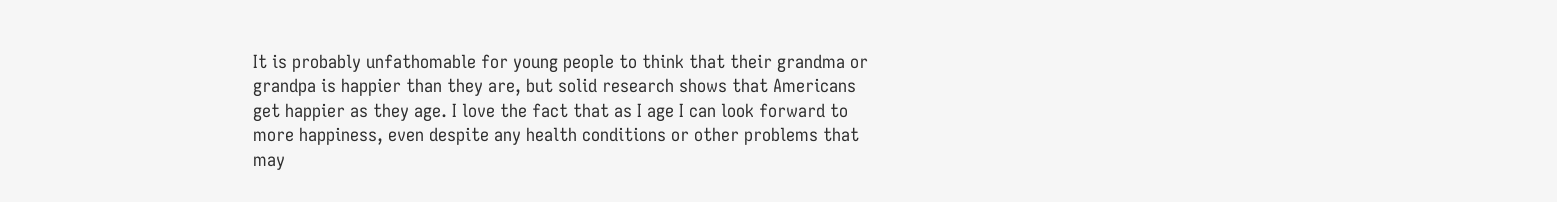It is probably unfathomable for young people to think that their grandma or grandpa is happier than they are, but solid research shows that Americans get happier as they age. I love the fact that as I age I can look forward to more happiness, even despite any health conditions or other problems that may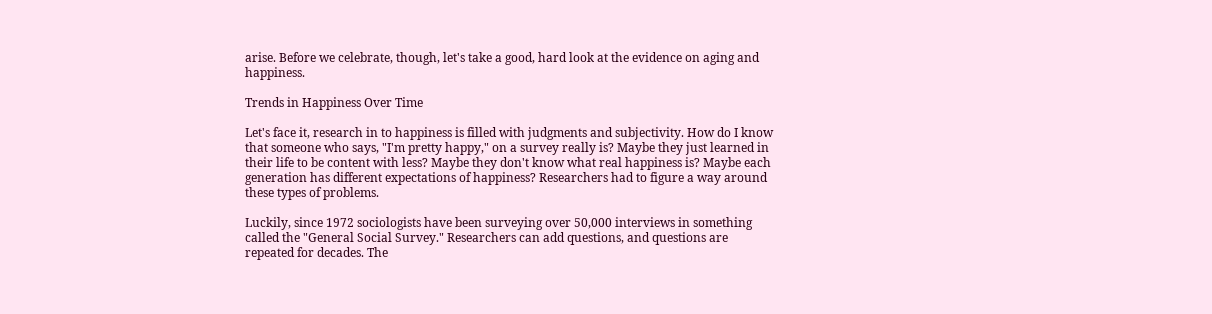arise. Before we celebrate, though, let's take a good, hard look at the evidence on aging and happiness.

Trends in Happiness Over Time

Let's face it, research in to happiness is filled with judgments and subjectivity. How do I know that someone who says, "I'm pretty happy," on a survey really is? Maybe they just learned in their life to be content with less? Maybe they don't know what real happiness is? Maybe each generation has different expectations of happiness? Researchers had to figure a way around these types of problems.

Luckily, since 1972 sociologists have been surveying over 50,000 interviews in something called the "General Social Survey." Researchers can add questions, and questions are repeated for decades. The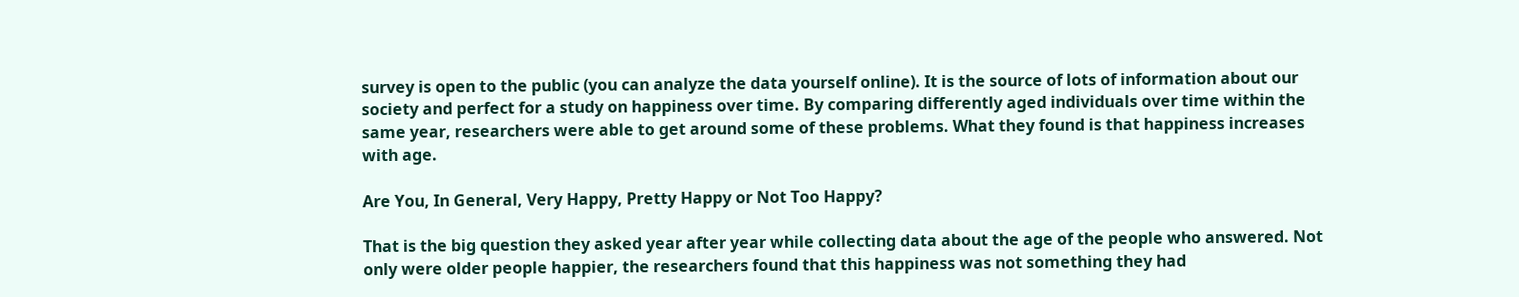survey is open to the public (you can analyze the data yourself online). It is the source of lots of information about our society and perfect for a study on happiness over time. By comparing differently aged individuals over time within the same year, researchers were able to get around some of these problems. What they found is that happiness increases with age.

Are You, In General, Very Happy, Pretty Happy or Not Too Happy?

That is the big question they asked year after year while collecting data about the age of the people who answered. Not only were older people happier, the researchers found that this happiness was not something they had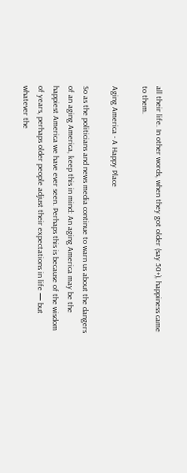all their life. In other words, when they got older (say 50+), happiness came to them.

Aging America - A Happy Place

So as the politicians and news media continue to warn us about the dangers of an aging America, keep this in mind: An aging America may be the happiest America we have ever seen. Perhaps this is because of the wisdom of years, perhaps older people adjust their expectations in life — but whatever the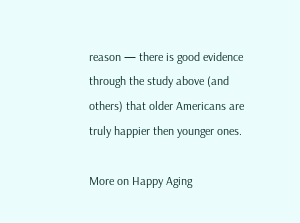reason — there is good evidence through the study above (and others) that older Americans are truly happier then younger ones.

More on Happy Aging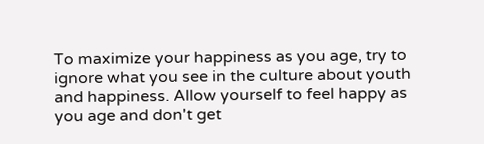To maximize your happiness as you age, try to ignore what you see in the culture about youth and happiness. Allow yourself to feel happy as you age and don't get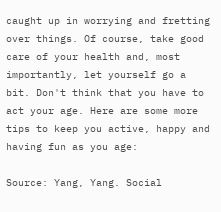caught up in worrying and fretting over things. Of course, take good care of your health and, most importantly, let yourself go a bit. Don't think that you have to act your age. Here are some more tips to keep you active, happy and having fun as you age:

Source: Yang, Yang. Social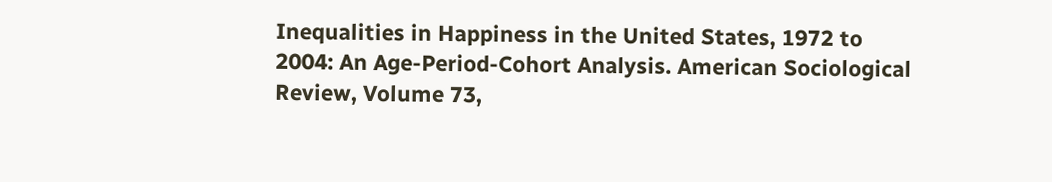Inequalities in Happiness in the United States, 1972 to 2004: An Age-Period-Cohort Analysis. American Sociological Review, Volume 73,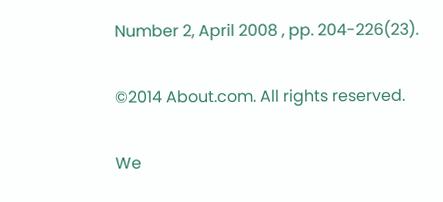Number 2, April 2008 , pp. 204-226(23).

©2014 About.com. All rights reserved.

We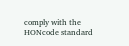comply with the HONcode standard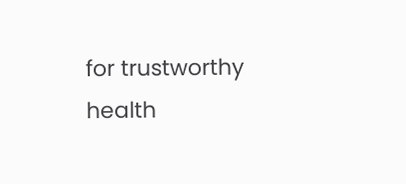for trustworthy health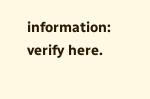information: verify here.